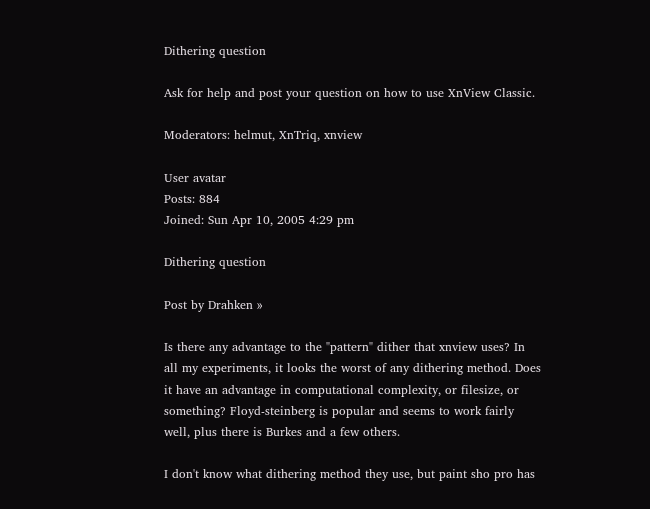Dithering question

Ask for help and post your question on how to use XnView Classic.

Moderators: helmut, XnTriq, xnview

User avatar
Posts: 884
Joined: Sun Apr 10, 2005 4:29 pm

Dithering question

Post by Drahken »

Is there any advantage to the "pattern" dither that xnview uses? In all my experiments, it looks the worst of any dithering method. Does it have an advantage in computational complexity, or filesize, or something? Floyd-steinberg is popular and seems to work fairly well, plus there is Burkes and a few others.

I don't know what dithering method they use, but paint sho pro has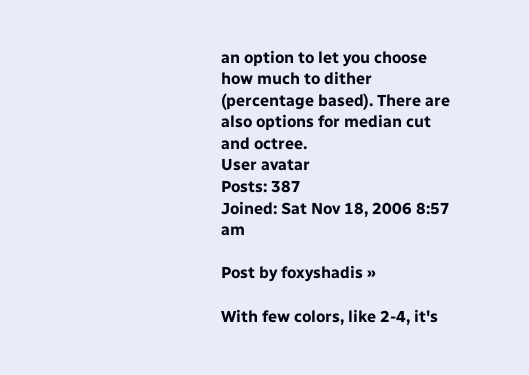an option to let you choose how much to dither (percentage based). There are also options for median cut and octree.
User avatar
Posts: 387
Joined: Sat Nov 18, 2006 8:57 am

Post by foxyshadis »

With few colors, like 2-4, it's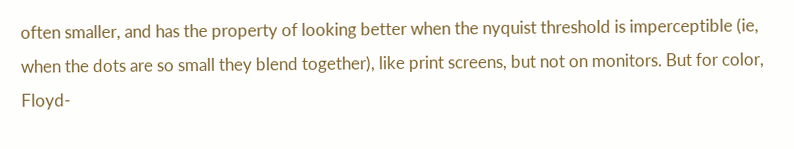often smaller, and has the property of looking better when the nyquist threshold is imperceptible (ie, when the dots are so small they blend together), like print screens, but not on monitors. But for color, Floyd-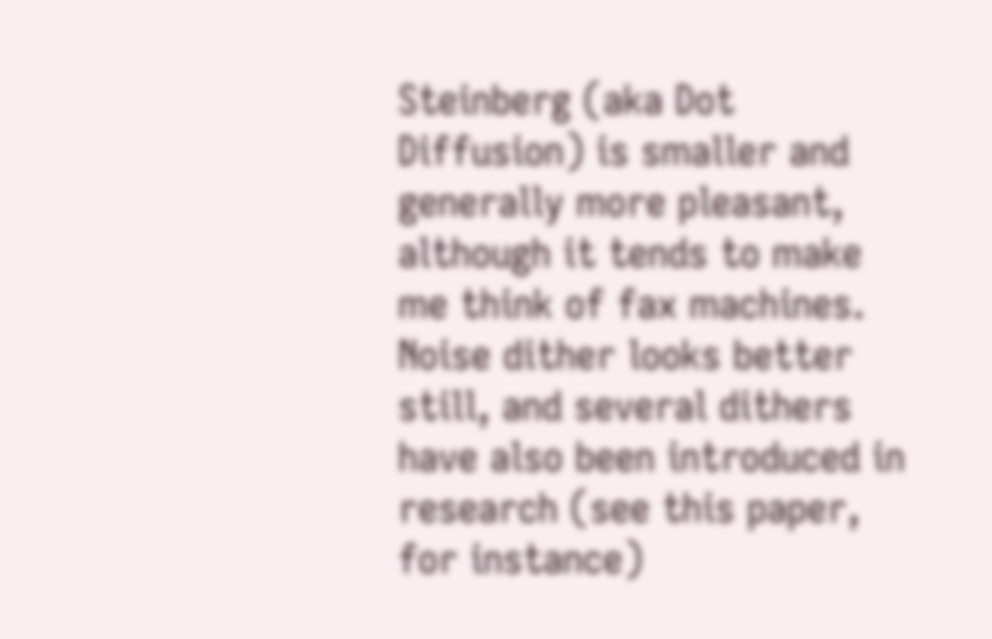Steinberg (aka Dot Diffusion) is smaller and generally more pleasant, although it tends to make me think of fax machines. Noise dither looks better still, and several dithers have also been introduced in research (see this paper, for instance)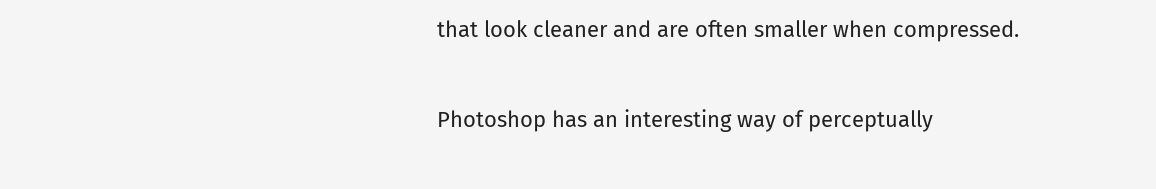that look cleaner and are often smaller when compressed.

Photoshop has an interesting way of perceptually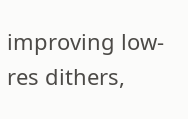improving low-res dithers,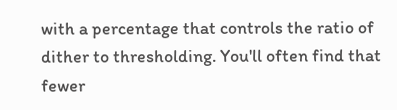with a percentage that controls the ratio of dither to thresholding. You'll often find that fewer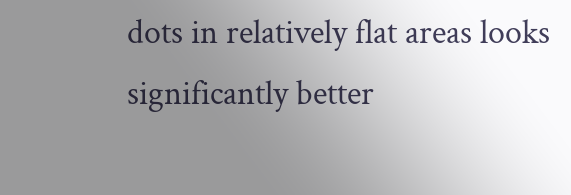dots in relatively flat areas looks significantly better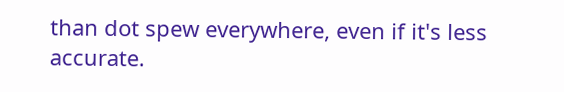than dot spew everywhere, even if it's less accurate.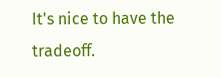It's nice to have the tradeoff.